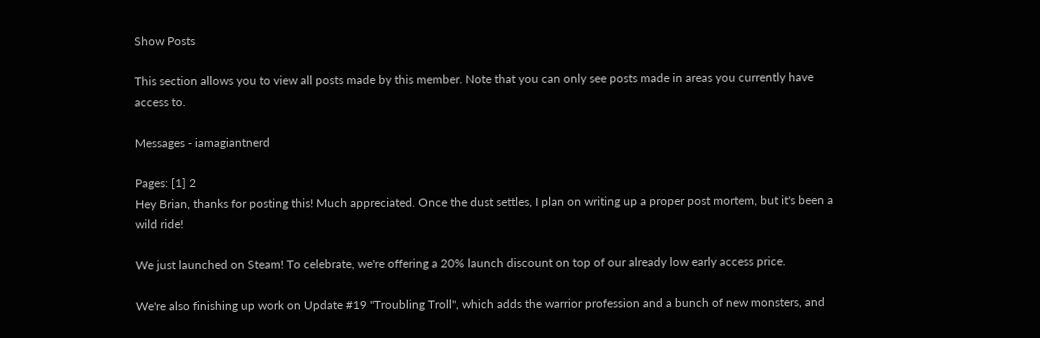Show Posts

This section allows you to view all posts made by this member. Note that you can only see posts made in areas you currently have access to.

Messages - iamagiantnerd

Pages: [1] 2
Hey Brian, thanks for posting this! Much appreciated. Once the dust settles, I plan on writing up a proper post mortem, but it's been a wild ride!

We just launched on Steam! To celebrate, we're offering a 20% launch discount on top of our already low early access price.

We're also finishing up work on Update #19 "Troubling Troll", which adds the warrior profession and a bunch of new monsters, and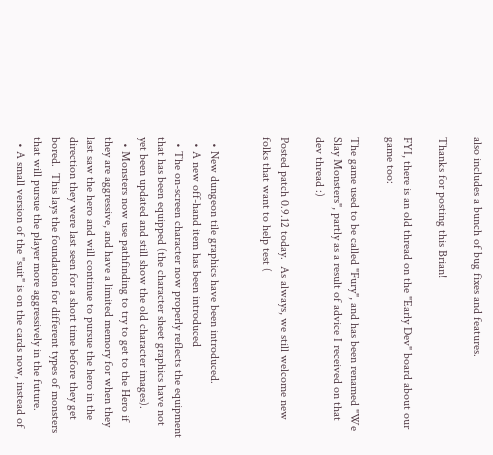also includes a bunch of bug fixes and features.

Thanks for posting this Brian!

FYI, there is an old thread on the "Early Dev" board about our game too:

The game used to be called "Fury", and has been renamed "We Slay Monsters", partly as a result of advice I received on that dev thread :)

Posted patch 0.9.12 today.  As always, we still welcome new folks that want to help test (


  • New dungeon tile graphics have been introduced.
  • A new off-hand item has been introduced
  • The on-screen character now properly reflects the equipment that has been equipped (the character sheet graphics have not yet been updated and still show the old character images).
  • Monsters now use pathfinding to try to get to the Hero if they are aggressive, and have a limited memory for when they last saw the hero and will continue to pursue the hero in the direction they were last seen for a short time before they get bored.  This lays the foundation for different types of monsters that will pursue the player more aggressively in the future.
  • A small version of the "suit" is on the cards now, instead of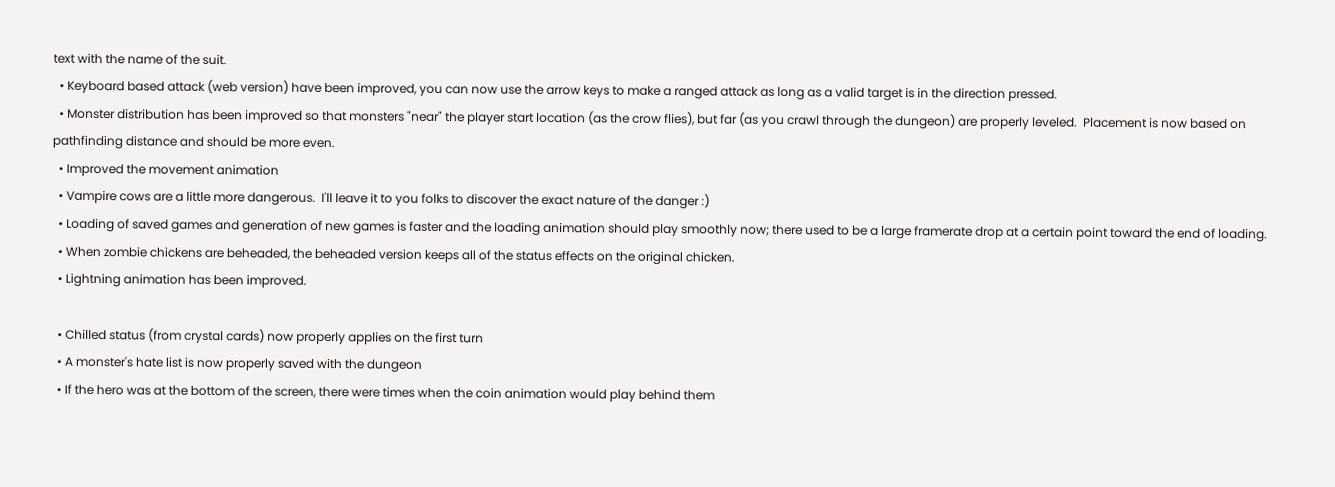text with the name of the suit.
  • Keyboard based attack (web version) have been improved, you can now use the arrow keys to make a ranged attack as long as a valid target is in the direction pressed.
  • Monster distribution has been improved so that monsters "near" the player start location (as the crow flies), but far (as you crawl through the dungeon) are properly leveled.  Placement is now based on pathfinding distance and should be more even.
  • Improved the movement animation
  • Vampire cows are a little more dangerous.  I'll leave it to you folks to discover the exact nature of the danger :)
  • Loading of saved games and generation of new games is faster and the loading animation should play smoothly now; there used to be a large framerate drop at a certain point toward the end of loading.
  • When zombie chickens are beheaded, the beheaded version keeps all of the status effects on the original chicken.
  • Lightning animation has been improved.

  • Chilled status (from crystal cards) now properly applies on the first turn
  • A monster's hate list is now properly saved with the dungeon
  • If the hero was at the bottom of the screen, there were times when the coin animation would play behind them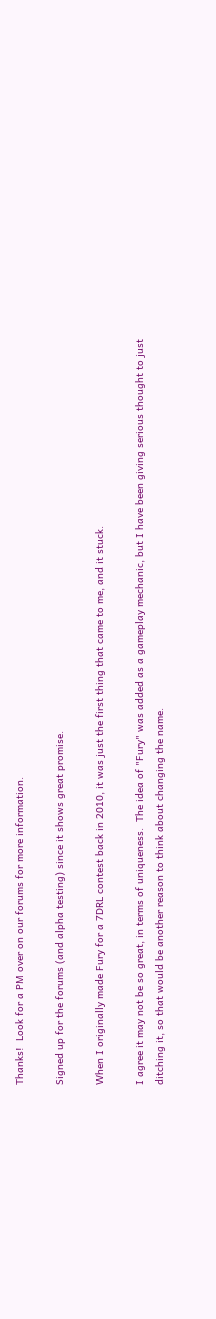Thanks!  Look for a PM over on our forums for more information.

Signed up for the forums (and alpha testing) since it shows great promise.

When I originally made Fury for a 7DRL contest back in 2010, it was just the first thing that came to me, and it stuck.

I agree it may not be so great, in terms of uniqueness.  The idea of "Fury" was added as a gameplay mechanic, but I have been giving serious thought to just ditching it, so that would be another reason to think about changing the name.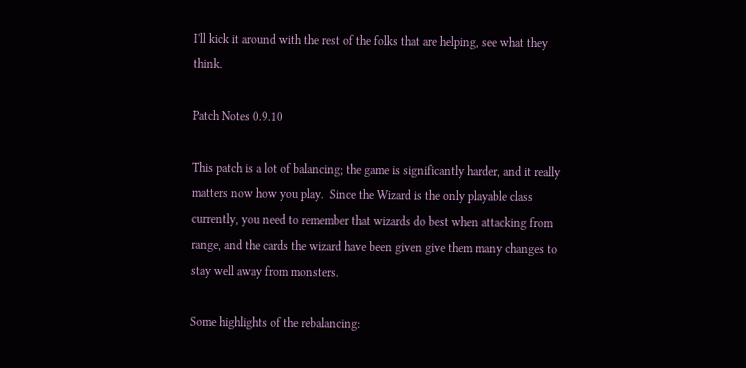I'll kick it around with the rest of the folks that are helping, see what they think.

Patch Notes 0.9.10

This patch is a lot of balancing; the game is significantly harder, and it really matters now how you play.  Since the Wizard is the only playable class currently, you need to remember that wizards do best when attacking from range, and the cards the wizard have been given give them many changes to stay well away from monsters.

Some highlights of the rebalancing: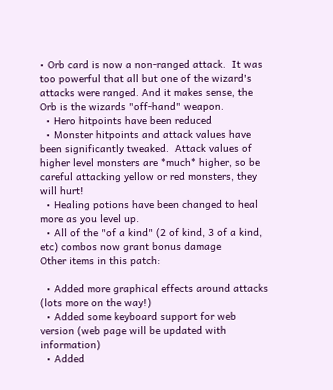• Orb card is now a non-ranged attack.  It was too powerful that all but one of the wizard's attacks were ranged. And it makes sense, the Orb is the wizards "off-hand" weapon.
  • Hero hitpoints have been reduced
  • Monster hitpoints and attack values have been significantly tweaked.  Attack values of higher level monsters are *much* higher, so be careful attacking yellow or red monsters, they will hurt!
  • Healing potions have been changed to heal more as you level up.
  • All of the "of a kind" (2 of kind, 3 of a kind, etc) combos now grant bonus damage
Other items in this patch:

  • Added more graphical effects around attacks (lots more on the way!)
  • Added some keyboard support for web version (web page will be updated with information)
  • Added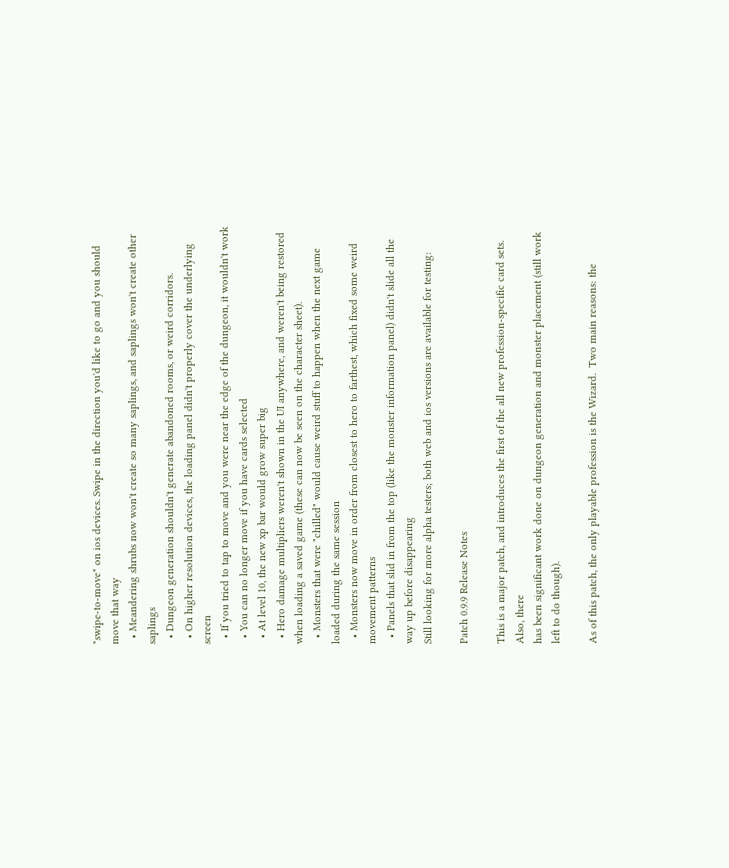"swipe-to-move" on ios devices. Swipe in the direction you'd like to go and you should move that way
  • Meandering shrubs now won't create so many saplings, and saplings won't create other saplings
  • Dungeon generation shouldn't generate abandoned rooms, or weird corridors.
  • On higher resolution devices, the loading panel didn't properly cover the underlying screen
  • If you tried to tap to move and you were near the edge of the dungeon, it wouldn't work
  • You can no longer move if you have cards selected
  • At level 10, the new xp bar would grow super big
  • Hero damage multipliers weren't shown in the UI anywhere, and weren't being restored when loading a saved game (these can now be seen on the character sheet).
  • Monsters that were "chilled" would cause weird stuff to happen when the next game loaded during the same session
  • Monsters now move in order from closest to hero to farthest, which fixed some weird movement patterns
  • Panels that slid in from the top (like the monster information panel) didn't slide all the way up before disappearing
Still looking for more alpha testers; both web and ios versions are available for testing:

Patch 0.9.9 Release Notes

This is a major patch, and introduces the first of the all new profession-specific card sets.  Also, there
has been significant work done on dungeon generation and monster placement (still work left to do though).

As of this patch, the only playable profession is the Wizard.  Two main reasons: the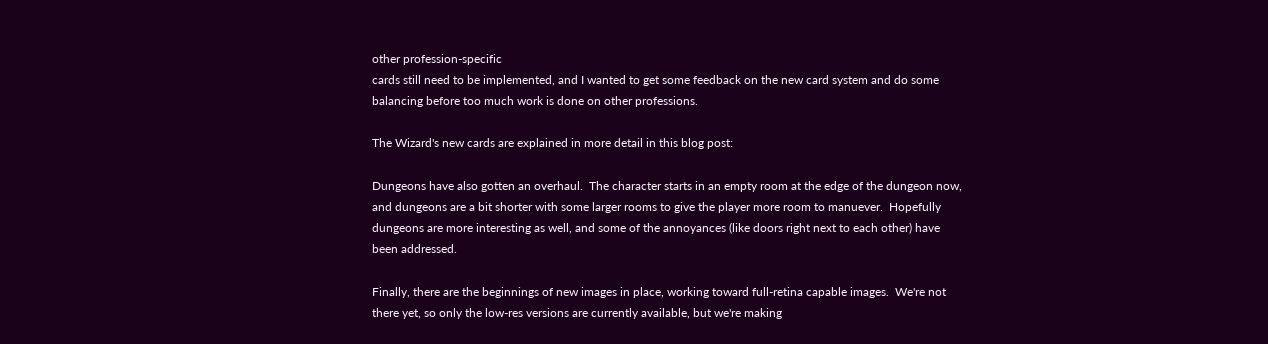other profession-specific
cards still need to be implemented, and I wanted to get some feedback on the new card system and do some
balancing before too much work is done on other professions.

The Wizard's new cards are explained in more detail in this blog post:

Dungeons have also gotten an overhaul.  The character starts in an empty room at the edge of the dungeon now,
and dungeons are a bit shorter with some larger rooms to give the player more room to manuever.  Hopefully
dungeons are more interesting as well, and some of the annoyances (like doors right next to each other) have
been addressed.

Finally, there are the beginnings of new images in place, working toward full-retina capable images.  We're not
there yet, so only the low-res versions are currently available, but we're making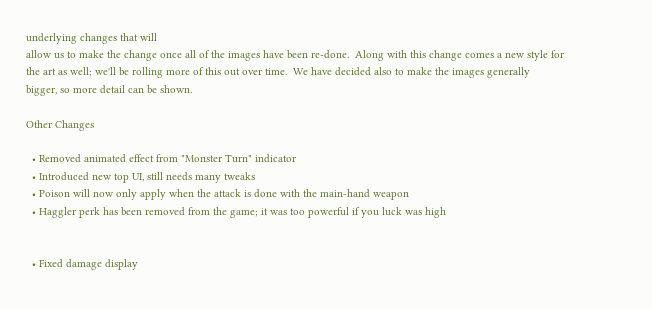underlying changes that will
allow us to make the change once all of the images have been re-done.  Along with this change comes a new style for
the art as well; we'll be rolling more of this out over time.  We have decided also to make the images generally
bigger, so more detail can be shown.

Other Changes

  • Removed animated effect from "Monster Turn" indicator
  • Introduced new top UI, still needs many tweaks
  • Poison will now only apply when the attack is done with the main-hand weapon
  • Haggler perk has been removed from the game; it was too powerful if you luck was high


  • Fixed damage display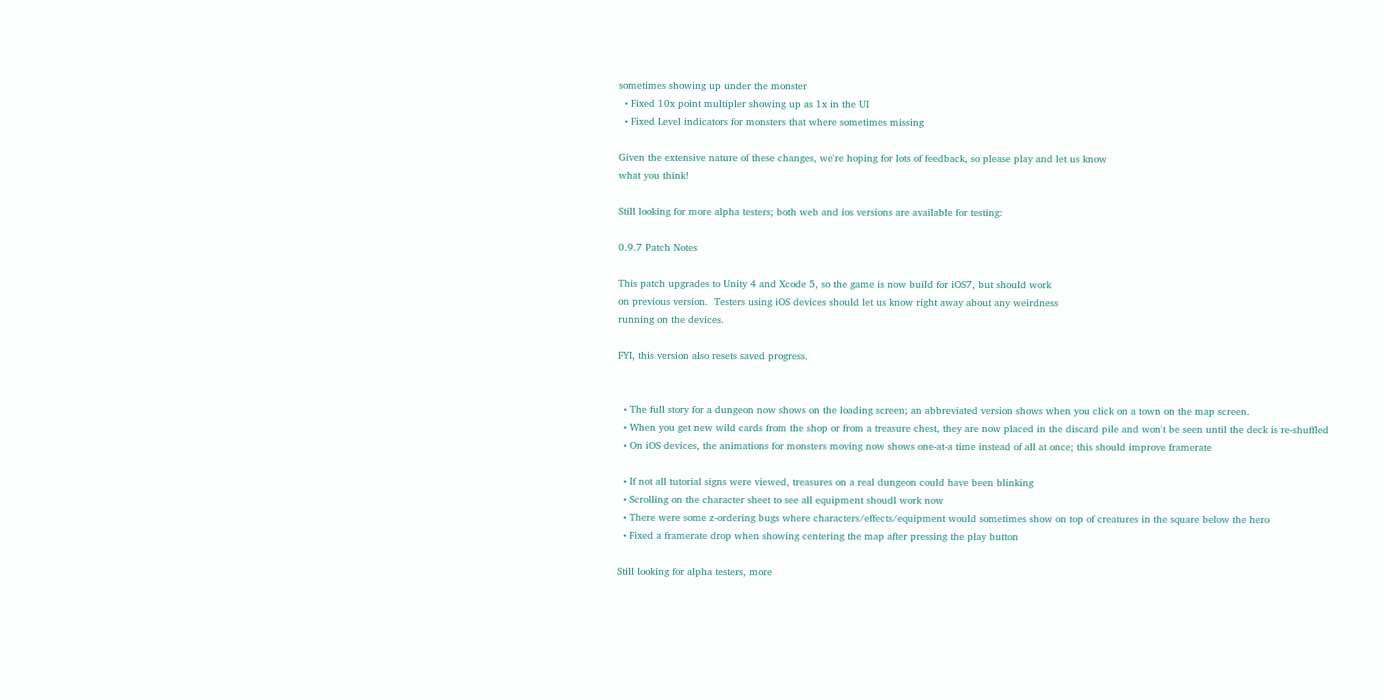sometimes showing up under the monster
  • Fixed 10x point multipler showing up as 1x in the UI
  • Fixed Level indicators for monsters that where sometimes missing

Given the extensive nature of these changes, we're hoping for lots of feedback, so please play and let us know
what you think!

Still looking for more alpha testers; both web and ios versions are available for testing:

0.9.7 Patch Notes

This patch upgrades to Unity 4 and Xcode 5, so the game is now build for iOS7, but should work
on previous version.  Testers using iOS devices should let us know right away about any weirdness
running on the devices.

FYI, this version also resets saved progress.


  • The full story for a dungeon now shows on the loading screen; an abbreviated version shows when you click on a town on the map screen.
  • When you get new wild cards from the shop or from a treasure chest, they are now placed in the discard pile and won't be seen until the deck is re-shuffled
  • On iOS devices, the animations for monsters moving now shows one-at-a time instead of all at once; this should improve framerate

  • If not all tutorial signs were viewed, treasures on a real dungeon could have been blinking
  • Scrolling on the character sheet to see all equipment shoudl work now
  • There were some z-ordering bugs where characters/effects/equipment would sometimes show on top of creatures in the square below the hero
  • Fixed a framerate drop when showing centering the map after pressing the play button

Still looking for alpha testers, more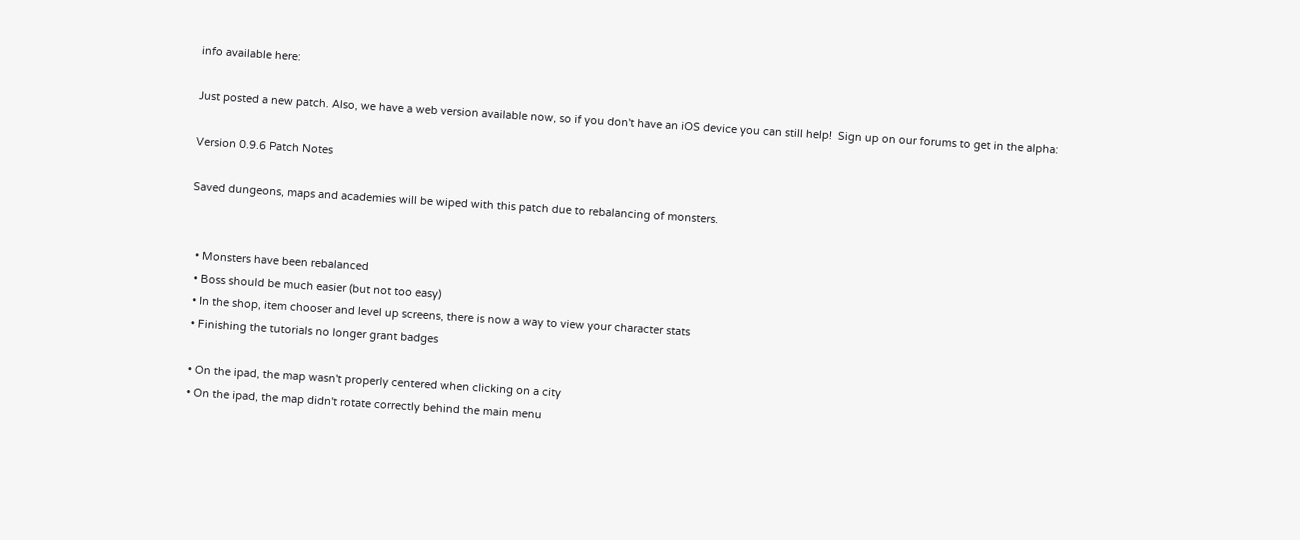info available here:

Just posted a new patch. Also, we have a web version available now, so if you don't have an iOS device you can still help!  Sign up on our forums to get in the alpha:

Version 0.9.6 Patch Notes

Saved dungeons, maps and academies will be wiped with this patch due to rebalancing of monsters.


  • Monsters have been rebalanced
  • Boss should be much easier (but not too easy)
  • In the shop, item chooser and level up screens, there is now a way to view your character stats
  • Finishing the tutorials no longer grant badges

  • On the ipad, the map wasn't properly centered when clicking on a city
  • On the ipad, the map didn't rotate correctly behind the main menu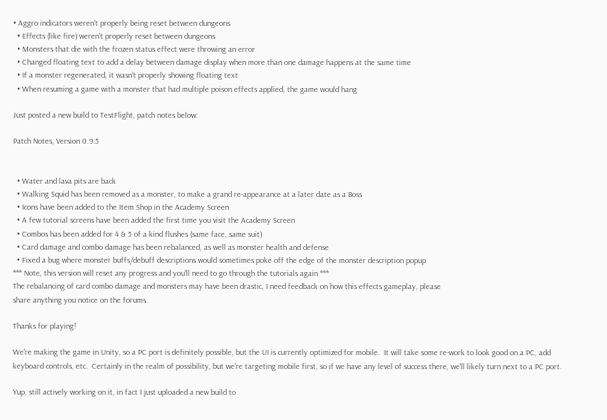• Aggro indicators weren't properly being reset between dungeons
  • Effects (like fire) weren't properly reset between dungeons
  • Monsters that die with the frozen status effect were throwing an error
  • Changed floating text to add a delay between damage display when more than one damage happens at the same time
  • If a monster regenerated, it wasn't properly showing floating text
  • When resuming a game with a monster that had multiple poison effects applied, the game would hang

Just posted a new build to TestFlight, patch notes below:

Patch Notes, Version 0.9.5


  • Water and lava pits are back
  • Walking Squid has been removed as a monster, to make a grand re-appearance at a later date as a Boss
  • Icons have been added to the Item Shop in the Academy Screen
  • A few tutorial screens have been added the first time you visit the Academy Screen
  • Combos has been added for 4 & 5 of a kind flushes (same face, same suit)
  • Card damage and combo damage has been rebalanced, as well as monster health and defense
  • Fixed a bug where monster buffs/debuff descriptions would sometimes poke off the edge of the monster description popup
*** Note, this version will reset any progress and you'll need to go through the tutorials again ***
The rebalancing of card combo damage and monsters may have been drastic, I need feedback on how this effects gameplay, please
share anything you notice on the forums.

Thanks for playing!

We're making the game in Unity, so a PC port is definitely possible, but the UI is currently optimized for mobile.  It will take some re-work to look good on a PC, add keyboard controls, etc.  Certainly in the realm of possibility, but we're targeting mobile first, so if we have any level of success there, we'll likely turn next to a PC port.

Yup, still actively working on it, in fact I just uploaded a new build to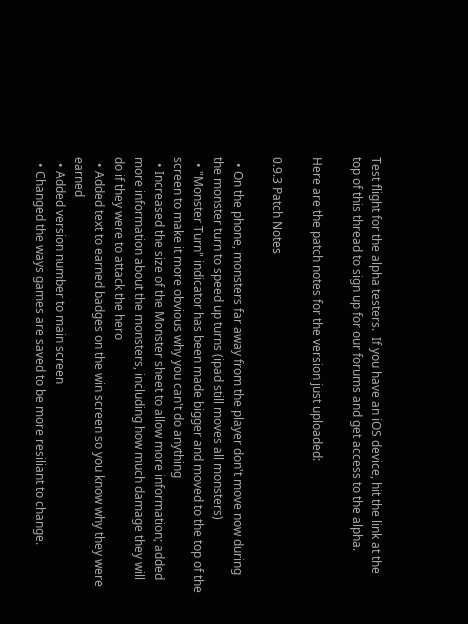Test flight for the alpha testers.  If you have an iOS device, hit the link at the top of this thread to sign up for our forums and get access to the alpha.

Here are the patch notes for the version just uploaded:

0.9.3 Patch Notes

  • On the phone, monsters far away from the player don't move now during the monster turn to speed up turns (ipad still moves all monsters)
  • "Monster Turn" indicator has been made bigger and moved to the top of the screen to make it more obvious why you can't do anything
  • Increased the size of the Monster sheet to allow more information; added more information about the monsters, including how much damage they will do if they were to attack the hero
  • Added text to earned badges on the win screen so you know why they were earned
  • Added version number to main screen
  • Changed the ways games are saved to be more resiliant to change.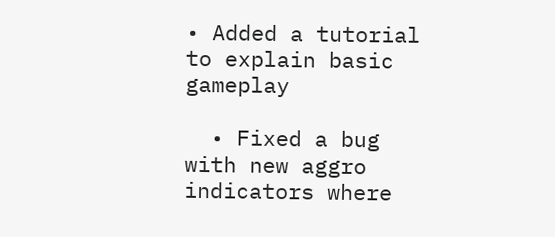• Added a tutorial to explain basic gameplay

  • Fixed a bug with new aggro indicators where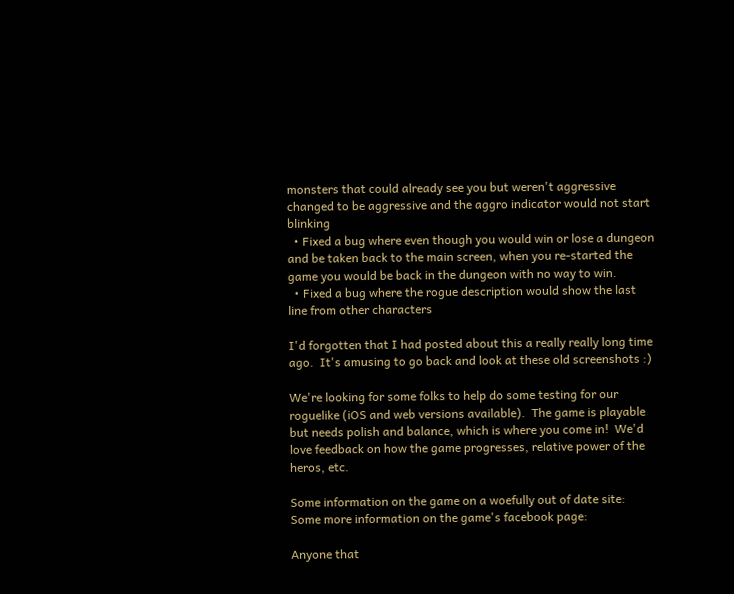monsters that could already see you but weren't aggressive changed to be aggressive and the aggro indicator would not start blinking
  • Fixed a bug where even though you would win or lose a dungeon and be taken back to the main screen, when you re-started the game you would be back in the dungeon with no way to win.
  • Fixed a bug where the rogue description would show the last line from other characters

I'd forgotten that I had posted about this a really really long time ago.  It's amusing to go back and look at these old screenshots :)

We're looking for some folks to help do some testing for our roguelike (iOS and web versions available).  The game is playable but needs polish and balance, which is where you come in!  We'd love feedback on how the game progresses, relative power of the heros, etc.

Some information on the game on a woefully out of date site:
Some more information on the game's facebook page:

Anyone that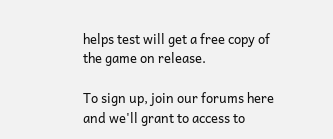helps test will get a free copy of the game on release.

To sign up, join our forums here and we'll grant to access to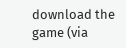download the game (via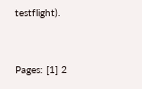testflight).


Pages: [1] 2